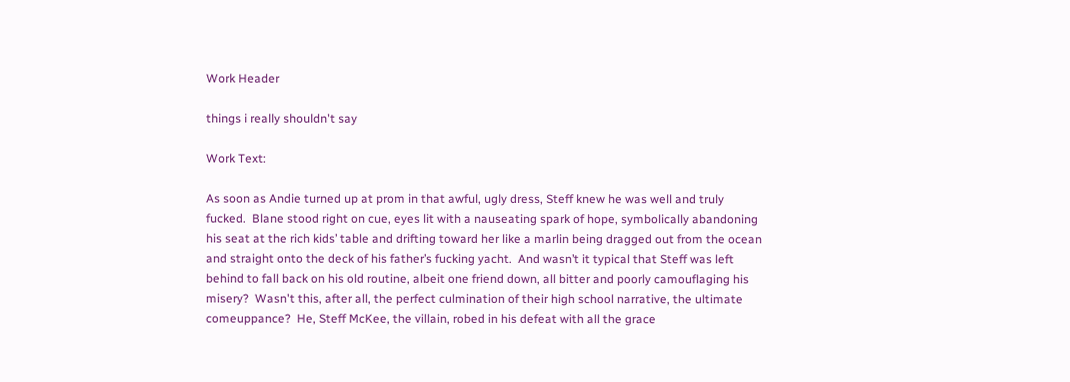Work Header

things i really shouldn't say

Work Text:

As soon as Andie turned up at prom in that awful, ugly dress, Steff knew he was well and truly fucked.  Blane stood right on cue, eyes lit with a nauseating spark of hope, symbolically abandoning his seat at the rich kids’ table and drifting toward her like a marlin being dragged out from the ocean and straight onto the deck of his father’s fucking yacht.  And wasn’t it typical that Steff was left behind to fall back on his old routine, albeit one friend down, all bitter and poorly camouflaging his misery?  Wasn't this, after all, the perfect culmination of their high school narrative, the ultimate comeuppance?  He, Steff McKee, the villain, robed in his defeat with all the grace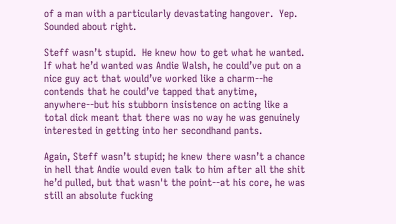of a man with a particularly devastating hangover.  Yep.  Sounded about right.

Steff wasn’t stupid.  He knew how to get what he wanted.  If what he’d wanted was Andie Walsh, he could’ve put on a nice guy act that would’ve worked like a charm--he contends that he could’ve tapped that anytime, anywhere--but his stubborn insistence on acting like a total dick meant that there was no way he was genuinely interested in getting into her secondhand pants.

Again, Steff wasn’t stupid; he knew there wasn’t a chance in hell that Andie would even talk to him after all the shit he’d pulled, but that wasn't the point--at his core, he was still an absolute fucking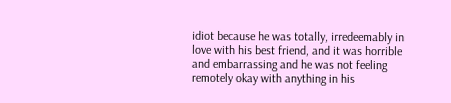idiot because he was totally, irredeemably in love with his best friend, and it was horrible and embarrassing and he was not feeling remotely okay with anything in his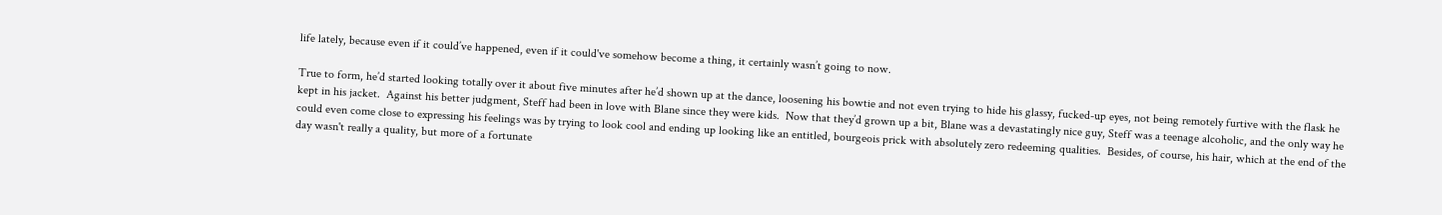life lately, because even if it could’ve happened, even if it could've somehow become a thing, it certainly wasn’t going to now.

True to form, he’d started looking totally over it about five minutes after he’d shown up at the dance, loosening his bowtie and not even trying to hide his glassy, fucked-up eyes, not being remotely furtive with the flask he kept in his jacket.  Against his better judgment, Steff had been in love with Blane since they were kids.  Now that they’d grown up a bit, Blane was a devastatingly nice guy, Steff was a teenage alcoholic, and the only way he could even come close to expressing his feelings was by trying to look cool and ending up looking like an entitled, bourgeois prick with absolutely zero redeeming qualities.  Besides, of course, his hair, which at the end of the day wasn't really a quality, but more of a fortunate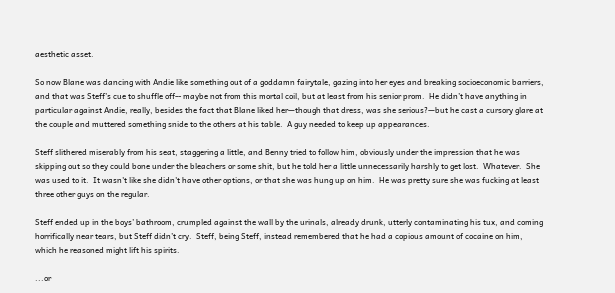aesthetic asset.

So now Blane was dancing with Andie like something out of a goddamn fairytale, gazing into her eyes and breaking socioeconomic barriers, and that was Steff’s cue to shuffle off-- maybe not from this mortal coil, but at least from his senior prom.  He didn’t have anything in particular against Andie, really, besides the fact that Blane liked her—though that dress, was she serious?—but he cast a cursory glare at the couple and muttered something snide to the others at his table.  A guy needed to keep up appearances.

Steff slithered miserably from his seat, staggering a little, and Benny tried to follow him, obviously under the impression that he was skipping out so they could bone under the bleachers or some shit, but he told her a little unnecessarily harshly to get lost.  Whatever.  She was used to it.  It wasn't like she didn't have other options, or that she was hung up on him.  He was pretty sure she was fucking at least three other guys on the regular.

Steff ended up in the boys’ bathroom, crumpled against the wall by the urinals, already drunk, utterly contaminating his tux, and coming horrifically near tears, but Steff didn’t cry.  Steff, being Steff, instead remembered that he had a copious amount of cocaine on him, which he reasoned might lift his spirits.

...or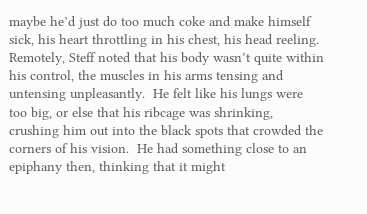maybe he’d just do too much coke and make himself sick, his heart throttling in his chest, his head reeling.  Remotely, Steff noted that his body wasn’t quite within his control, the muscles in his arms tensing and untensing unpleasantly.  He felt like his lungs were too big, or else that his ribcage was shrinking, crushing him out into the black spots that crowded the corners of his vision.  He had something close to an epiphany then, thinking that it might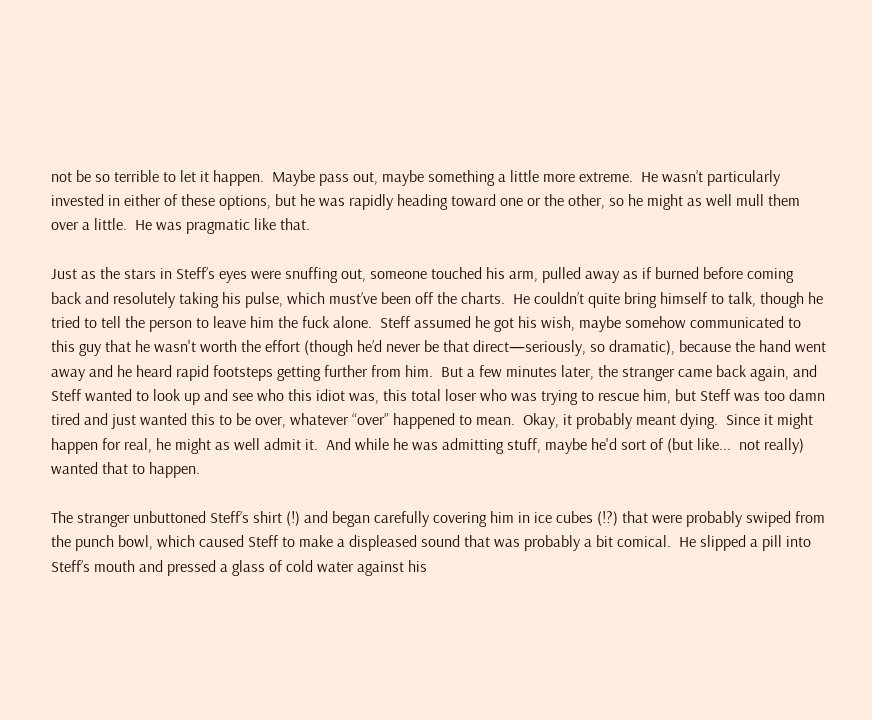not be so terrible to let it happen.  Maybe pass out, maybe something a little more extreme.  He wasn’t particularly invested in either of these options, but he was rapidly heading toward one or the other, so he might as well mull them over a little.  He was pragmatic like that.

Just as the stars in Steff’s eyes were snuffing out, someone touched his arm, pulled away as if burned before coming back and resolutely taking his pulse, which must’ve been off the charts.  He couldn’t quite bring himself to talk, though he tried to tell the person to leave him the fuck alone.  Steff assumed he got his wish, maybe somehow communicated to this guy that he wasn't worth the effort (though he’d never be that direct—seriously, so dramatic), because the hand went away and he heard rapid footsteps getting further from him.  But a few minutes later, the stranger came back again, and Steff wanted to look up and see who this idiot was, this total loser who was trying to rescue him, but Steff was too damn tired and just wanted this to be over, whatever “over” happened to mean.  Okay, it probably meant dying.  Since it might happen for real, he might as well admit it.  And while he was admitting stuff, maybe he'd sort of (but like...  not really) wanted that to happen.

The stranger unbuttoned Steff’s shirt (!) and began carefully covering him in ice cubes (!?) that were probably swiped from the punch bowl, which caused Steff to make a displeased sound that was probably a bit comical.  He slipped a pill into Steff’s mouth and pressed a glass of cold water against his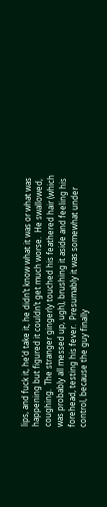lips, and fuck it, he’d take it, he didn’t know what it was or what was happening but figured it couldn’t get much worse.  He swallowed, coughing.  The stranger gingerly touched his feathered hair (which was probably all messed up, ugh), brushing it aside and feeling his forehead, testing his fever.  Presumably it was somewhat under control, because the guy finally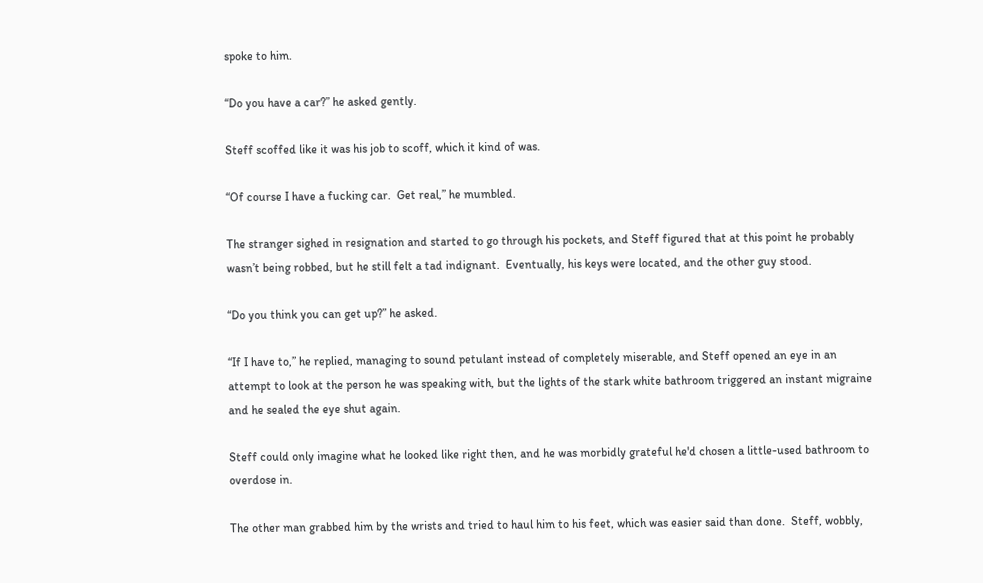spoke to him.

“Do you have a car?” he asked gently.

Steff scoffed like it was his job to scoff, which it kind of was.

“Of course I have a fucking car.  Get real,” he mumbled.

The stranger sighed in resignation and started to go through his pockets, and Steff figured that at this point he probably wasn’t being robbed, but he still felt a tad indignant.  Eventually, his keys were located, and the other guy stood.

“Do you think you can get up?” he asked.

“If I have to,” he replied, managing to sound petulant instead of completely miserable, and Steff opened an eye in an attempt to look at the person he was speaking with, but the lights of the stark white bathroom triggered an instant migraine and he sealed the eye shut again.

Steff could only imagine what he looked like right then, and he was morbidly grateful he'd chosen a little-used bathroom to overdose in.

The other man grabbed him by the wrists and tried to haul him to his feet, which was easier said than done.  Steff, wobbly,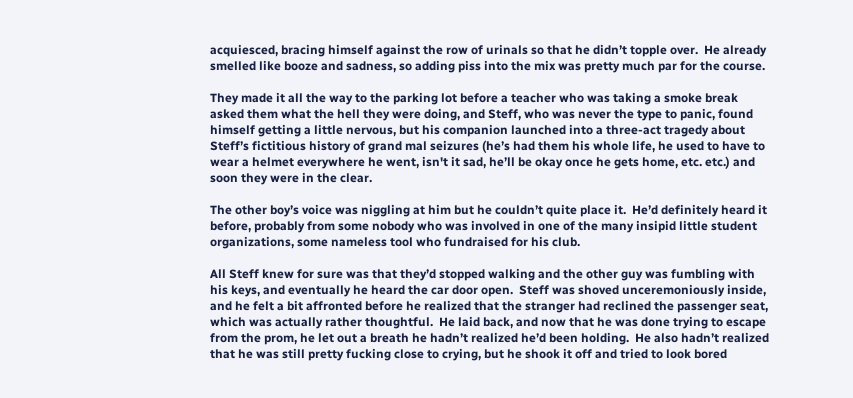acquiesced, bracing himself against the row of urinals so that he didn’t topple over.  He already smelled like booze and sadness, so adding piss into the mix was pretty much par for the course.

They made it all the way to the parking lot before a teacher who was taking a smoke break asked them what the hell they were doing, and Steff, who was never the type to panic, found himself getting a little nervous, but his companion launched into a three-act tragedy about Steff’s fictitious history of grand mal seizures (he’s had them his whole life, he used to have to wear a helmet everywhere he went, isn't it sad, he’ll be okay once he gets home, etc. etc.) and soon they were in the clear.

The other boy’s voice was niggling at him but he couldn’t quite place it.  He’d definitely heard it before, probably from some nobody who was involved in one of the many insipid little student organizations, some nameless tool who fundraised for his club.

All Steff knew for sure was that they’d stopped walking and the other guy was fumbling with his keys, and eventually he heard the car door open.  Steff was shoved unceremoniously inside, and he felt a bit affronted before he realized that the stranger had reclined the passenger seat, which was actually rather thoughtful.  He laid back, and now that he was done trying to escape from the prom, he let out a breath he hadn’t realized he’d been holding.  He also hadn’t realized that he was still pretty fucking close to crying, but he shook it off and tried to look bored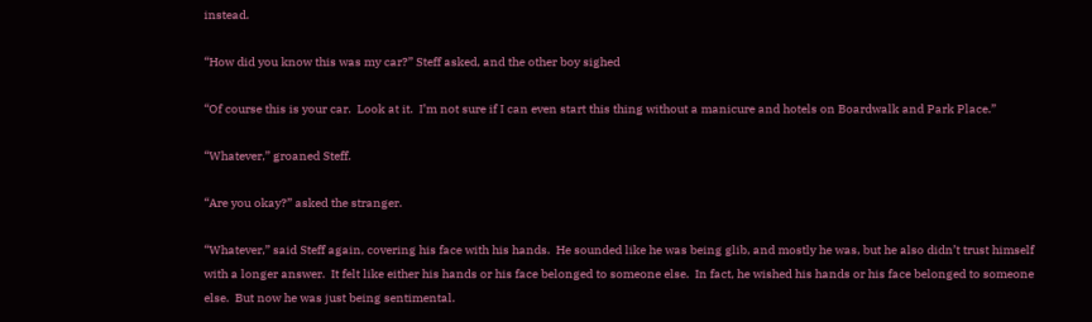instead.

“How did you know this was my car?” Steff asked, and the other boy sighed

“Of course this is your car.  Look at it.  I’m not sure if I can even start this thing without a manicure and hotels on Boardwalk and Park Place.”

“Whatever,” groaned Steff.

“Are you okay?” asked the stranger.

“Whatever,” said Steff again, covering his face with his hands.  He sounded like he was being glib, and mostly he was, but he also didn’t trust himself with a longer answer.  It felt like either his hands or his face belonged to someone else.  In fact, he wished his hands or his face belonged to someone else.  But now he was just being sentimental.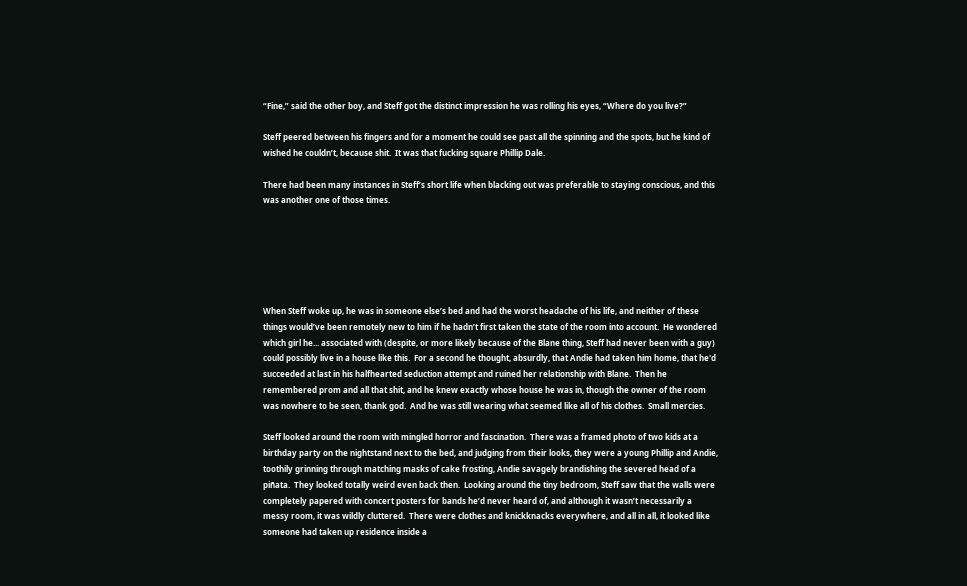“Fine,” said the other boy, and Steff got the distinct impression he was rolling his eyes, “Where do you live?”

Steff peered between his fingers and for a moment he could see past all the spinning and the spots, but he kind of wished he couldn’t, because shit.  It was that fucking square Phillip Dale.

There had been many instances in Steff’s short life when blacking out was preferable to staying conscious, and this was another one of those times.






When Steff woke up, he was in someone else’s bed and had the worst headache of his life, and neither of these things would’ve been remotely new to him if he hadn’t first taken the state of the room into account.  He wondered which girl he... associated with (despite, or more likely because of the Blane thing, Steff had never been with a guy) could possibly live in a house like this.  For a second he thought, absurdly, that Andie had taken him home, that he'd succeeded at last in his halfhearted seduction attempt and ruined her relationship with Blane.  Then he remembered prom and all that shit, and he knew exactly whose house he was in, though the owner of the room was nowhere to be seen, thank god.  And he was still wearing what seemed like all of his clothes.  Small mercies.

Steff looked around the room with mingled horror and fascination.  There was a framed photo of two kids at a birthday party on the nightstand next to the bed, and judging from their looks, they were a young Phillip and Andie, toothily grinning through matching masks of cake frosting, Andie savagely brandishing the severed head of a piñata.  They looked totally weird even back then.  Looking around the tiny bedroom, Steff saw that the walls were completely papered with concert posters for bands he’d never heard of, and although it wasn’t necessarily a messy room, it was wildly cluttered.  There were clothes and knickknacks everywhere, and all in all, it looked like someone had taken up residence inside a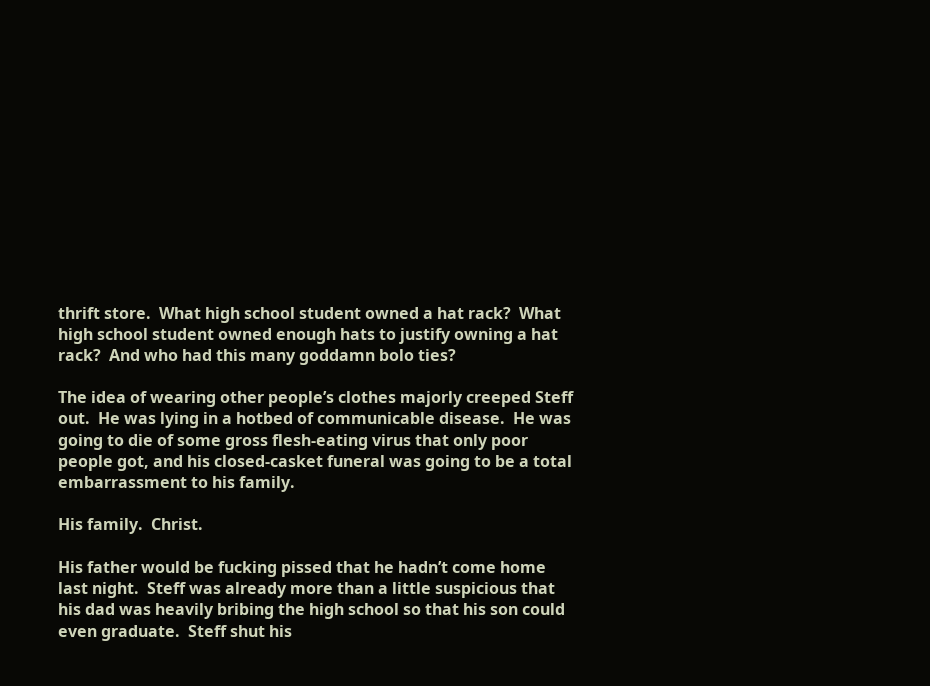thrift store.  What high school student owned a hat rack?  What high school student owned enough hats to justify owning a hat rack?  And who had this many goddamn bolo ties?

The idea of wearing other people’s clothes majorly creeped Steff out.  He was lying in a hotbed of communicable disease.  He was going to die of some gross flesh-eating virus that only poor people got, and his closed-casket funeral was going to be a total embarrassment to his family.

His family.  Christ.

His father would be fucking pissed that he hadn’t come home last night.  Steff was already more than a little suspicious that his dad was heavily bribing the high school so that his son could even graduate.  Steff shut his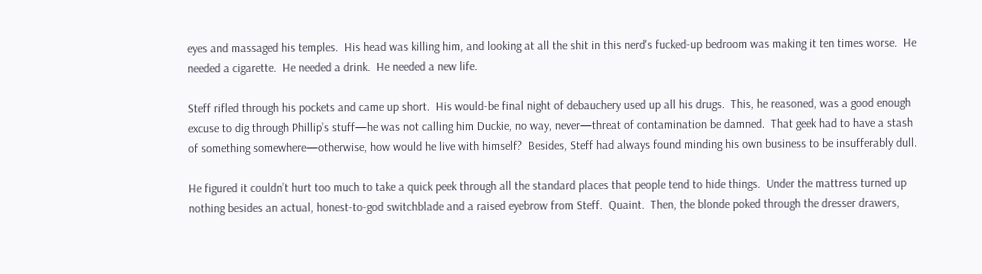eyes and massaged his temples.  His head was killing him, and looking at all the shit in this nerd's fucked-up bedroom was making it ten times worse.  He needed a cigarette.  He needed a drink.  He needed a new life.

Steff rifled through his pockets and came up short.  His would-be final night of debauchery used up all his drugs.  This, he reasoned, was a good enough excuse to dig through Phillip’s stuff—he was not calling him Duckie, no way, never—threat of contamination be damned.  That geek had to have a stash of something somewhere—otherwise, how would he live with himself?  Besides, Steff had always found minding his own business to be insufferably dull.

He figured it couldn’t hurt too much to take a quick peek through all the standard places that people tend to hide things.  Under the mattress turned up nothing besides an actual, honest-to-god switchblade and a raised eyebrow from Steff.  Quaint.  Then, the blonde poked through the dresser drawers,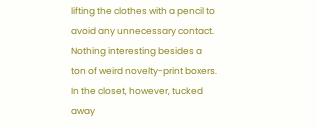lifting the clothes with a pencil to avoid any unnecessary contact.  Nothing interesting besides a ton of weird novelty-print boxers.  In the closet, however, tucked away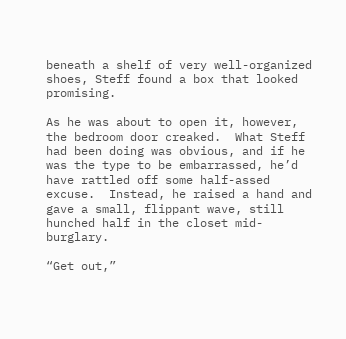beneath a shelf of very well-organized shoes, Steff found a box that looked promising.

As he was about to open it, however, the bedroom door creaked.  What Steff had been doing was obvious, and if he was the type to be embarrassed, he’d have rattled off some half-assed excuse.  Instead, he raised a hand and gave a small, flippant wave, still hunched half in the closet mid-burglary.

“Get out,”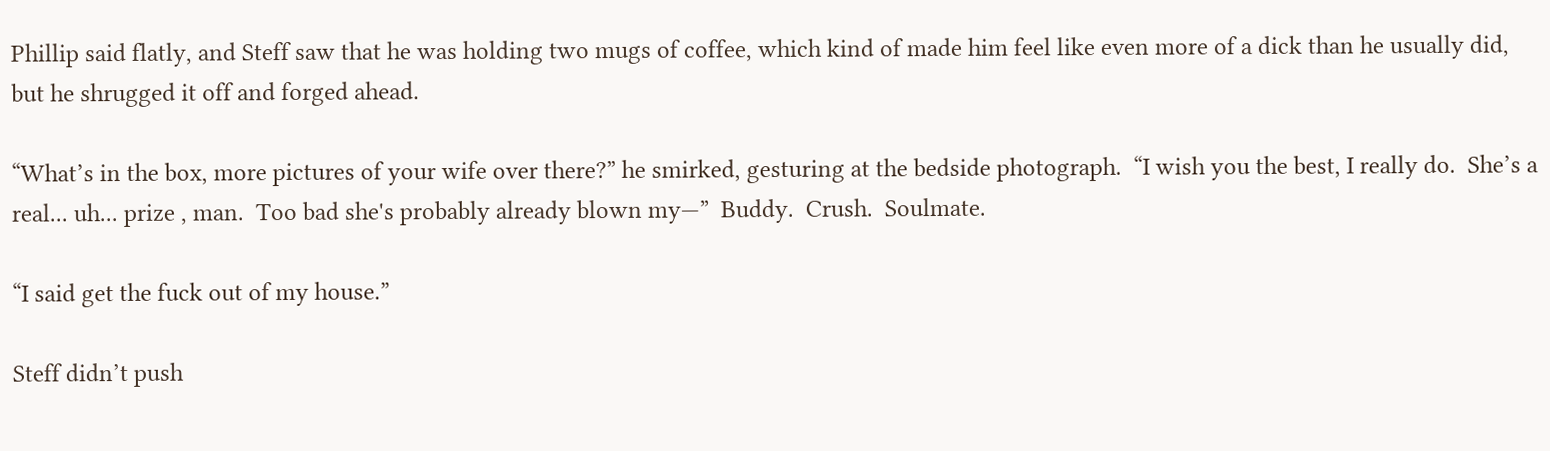Phillip said flatly, and Steff saw that he was holding two mugs of coffee, which kind of made him feel like even more of a dick than he usually did, but he shrugged it off and forged ahead.

“What’s in the box, more pictures of your wife over there?” he smirked, gesturing at the bedside photograph.  “I wish you the best, I really do.  She’s a real... uh... prize , man.  Too bad she's probably already blown my—”  Buddy.  Crush.  Soulmate.

“I said get the fuck out of my house.”

Steff didn’t push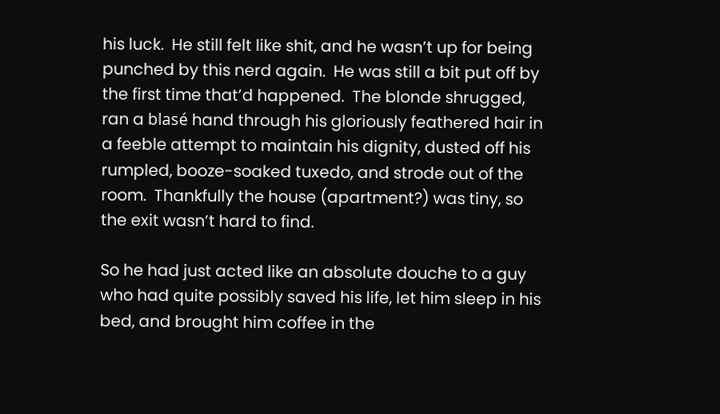his luck.  He still felt like shit, and he wasn’t up for being punched by this nerd again.  He was still a bit put off by the first time that’d happened.  The blonde shrugged, ran a blasé hand through his gloriously feathered hair in a feeble attempt to maintain his dignity, dusted off his rumpled, booze-soaked tuxedo, and strode out of the room.  Thankfully the house (apartment?) was tiny, so the exit wasn’t hard to find.

So he had just acted like an absolute douche to a guy who had quite possibly saved his life, let him sleep in his bed, and brought him coffee in the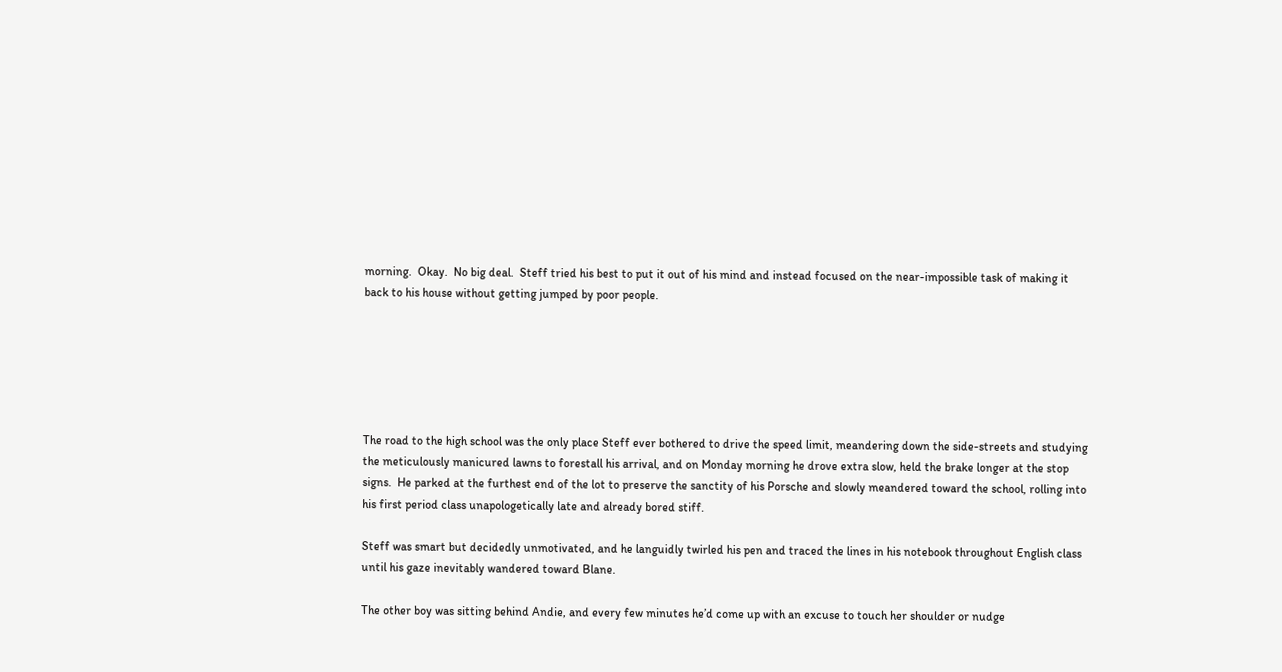morning.  Okay.  No big deal.  Steff tried his best to put it out of his mind and instead focused on the near-impossible task of making it back to his house without getting jumped by poor people.






The road to the high school was the only place Steff ever bothered to drive the speed limit, meandering down the side-streets and studying the meticulously manicured lawns to forestall his arrival, and on Monday morning he drove extra slow, held the brake longer at the stop signs.  He parked at the furthest end of the lot to preserve the sanctity of his Porsche and slowly meandered toward the school, rolling into his first period class unapologetically late and already bored stiff.

Steff was smart but decidedly unmotivated, and he languidly twirled his pen and traced the lines in his notebook throughout English class until his gaze inevitably wandered toward Blane.

The other boy was sitting behind Andie, and every few minutes he’d come up with an excuse to touch her shoulder or nudge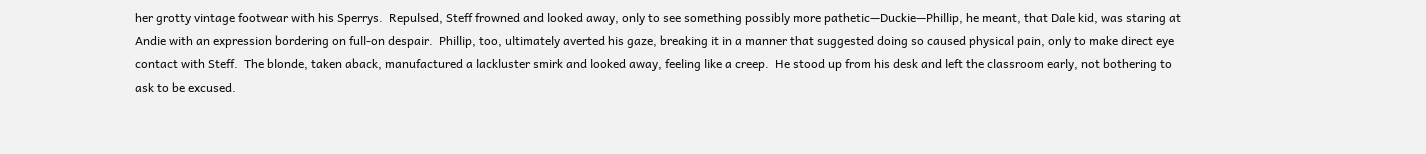her grotty vintage footwear with his Sperrys.  Repulsed, Steff frowned and looked away, only to see something possibly more pathetic—Duckie—Phillip, he meant, that Dale kid, was staring at Andie with an expression bordering on full-on despair.  Phillip, too, ultimately averted his gaze, breaking it in a manner that suggested doing so caused physical pain, only to make direct eye contact with Steff.  The blonde, taken aback, manufactured a lackluster smirk and looked away, feeling like a creep.  He stood up from his desk and left the classroom early, not bothering to ask to be excused.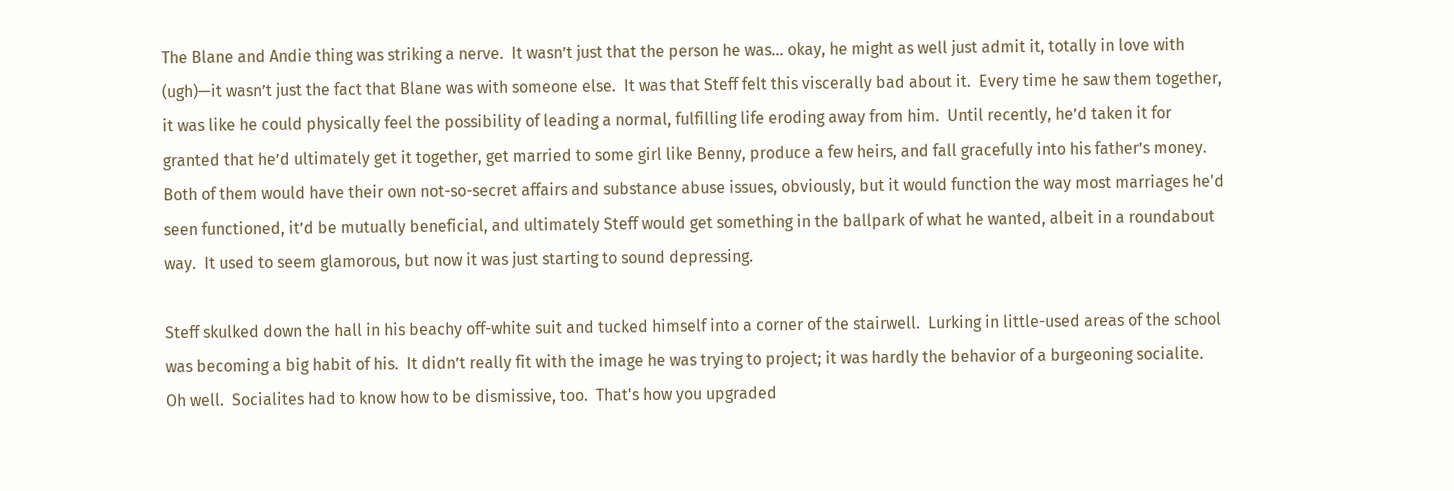The Blane and Andie thing was striking a nerve.  It wasn’t just that the person he was... okay, he might as well just admit it, totally in love with (ugh)—it wasn’t just the fact that Blane was with someone else.  It was that Steff felt this viscerally bad about it.  Every time he saw them together, it was like he could physically feel the possibility of leading a normal, fulfilling life eroding away from him.  Until recently, he’d taken it for granted that he’d ultimately get it together, get married to some girl like Benny, produce a few heirs, and fall gracefully into his father’s money.  Both of them would have their own not-so-secret affairs and substance abuse issues, obviously, but it would function the way most marriages he'd seen functioned, it’d be mutually beneficial, and ultimately Steff would get something in the ballpark of what he wanted, albeit in a roundabout way.  It used to seem glamorous, but now it was just starting to sound depressing.

Steff skulked down the hall in his beachy off-white suit and tucked himself into a corner of the stairwell.  Lurking in little-used areas of the school was becoming a big habit of his.  It didn’t really fit with the image he was trying to project; it was hardly the behavior of a burgeoning socialite.  Oh well.  Socialites had to know how to be dismissive, too.  That's how you upgraded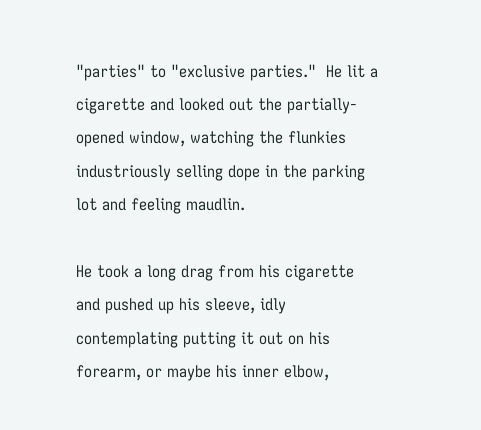"parties" to "exclusive parties."  He lit a cigarette and looked out the partially-opened window, watching the flunkies industriously selling dope in the parking lot and feeling maudlin.

He took a long drag from his cigarette and pushed up his sleeve, idly contemplating putting it out on his forearm, or maybe his inner elbow,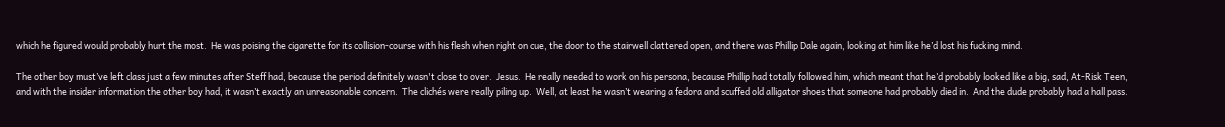which he figured would probably hurt the most.  He was poising the cigarette for its collision-course with his flesh when right on cue, the door to the stairwell clattered open, and there was Phillip Dale again, looking at him like he’d lost his fucking mind.

The other boy must’ve left class just a few minutes after Steff had, because the period definitely wasn't close to over.  Jesus.  He really needed to work on his persona, because Phillip had totally followed him, which meant that he’d probably looked like a big, sad, At-Risk Teen, and with the insider information the other boy had, it wasn’t exactly an unreasonable concern.  The clichés were really piling up.  Well, at least he wasn’t wearing a fedora and scuffed old alligator shoes that someone had probably died in.  And the dude probably had a hall pass.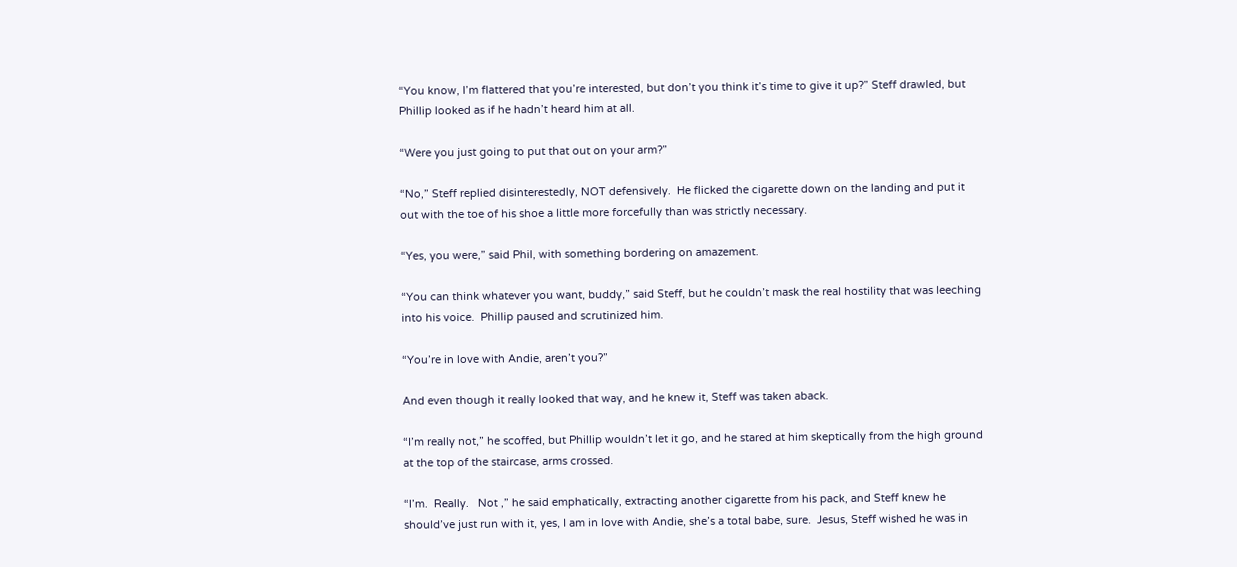“You know, I’m flattered that you’re interested, but don’t you think it’s time to give it up?” Steff drawled, but Phillip looked as if he hadn’t heard him at all.

“Were you just going to put that out on your arm?”

“No,” Steff replied disinterestedly, NOT defensively.  He flicked the cigarette down on the landing and put it out with the toe of his shoe a little more forcefully than was strictly necessary.

“Yes, you were,” said Phil, with something bordering on amazement.

“You can think whatever you want, buddy,” said Steff, but he couldn’t mask the real hostility that was leeching into his voice.  Phillip paused and scrutinized him.

“You’re in love with Andie, aren’t you?”

And even though it really looked that way, and he knew it, Steff was taken aback.

“I’m really not,” he scoffed, but Phillip wouldn’t let it go, and he stared at him skeptically from the high ground at the top of the staircase, arms crossed.

“I’m.  Really.   Not ,” he said emphatically, extracting another cigarette from his pack, and Steff knew he should’ve just run with it, yes, I am in love with Andie, she’s a total babe, sure.  Jesus, Steff wished he was in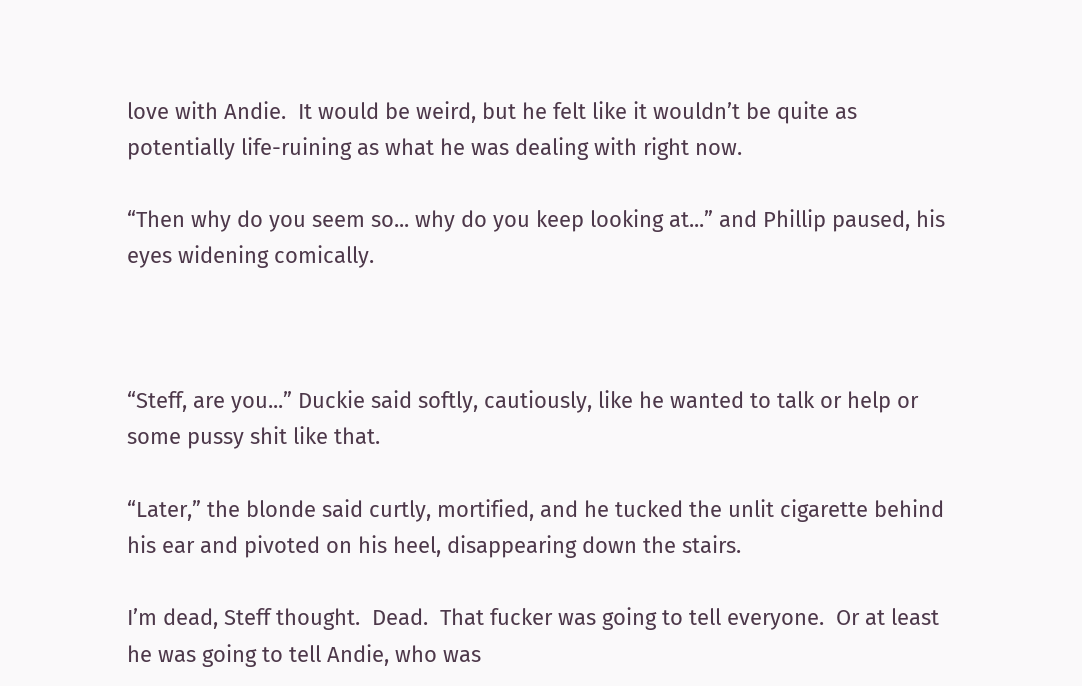love with Andie.  It would be weird, but he felt like it wouldn’t be quite as potentially life-ruining as what he was dealing with right now.

“Then why do you seem so... why do you keep looking at...” and Phillip paused, his eyes widening comically.



“Steff, are you...” Duckie said softly, cautiously, like he wanted to talk or help or some pussy shit like that.

“Later,” the blonde said curtly, mortified, and he tucked the unlit cigarette behind his ear and pivoted on his heel, disappearing down the stairs.

I’m dead, Steff thought.  Dead.  That fucker was going to tell everyone.  Or at least he was going to tell Andie, who was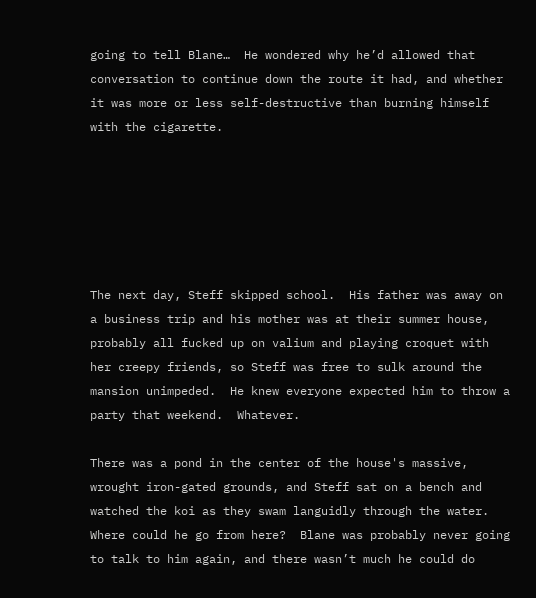going to tell Blane…  He wondered why he’d allowed that conversation to continue down the route it had, and whether it was more or less self-destructive than burning himself with the cigarette.






The next day, Steff skipped school.  His father was away on a business trip and his mother was at their summer house, probably all fucked up on valium and playing croquet with her creepy friends, so Steff was free to sulk around the mansion unimpeded.  He knew everyone expected him to throw a party that weekend.  Whatever.

There was a pond in the center of the house's massive, wrought iron-gated grounds, and Steff sat on a bench and watched the koi as they swam languidly through the water.  Where could he go from here?  Blane was probably never going to talk to him again, and there wasn’t much he could do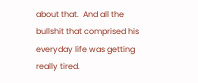about that.  And all the bullshit that comprised his everyday life was getting really tired.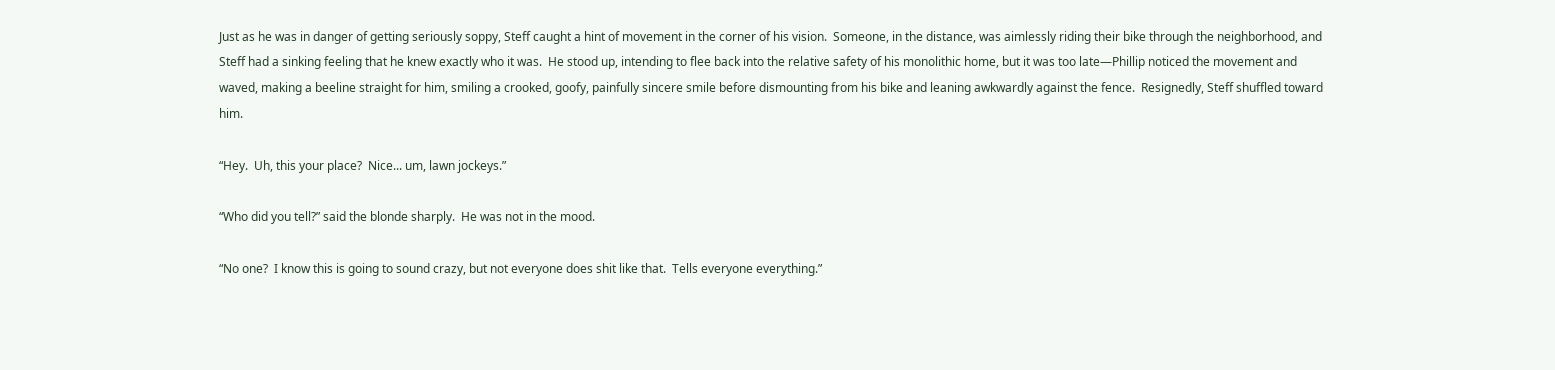Just as he was in danger of getting seriously soppy, Steff caught a hint of movement in the corner of his vision.  Someone, in the distance, was aimlessly riding their bike through the neighborhood, and Steff had a sinking feeling that he knew exactly who it was.  He stood up, intending to flee back into the relative safety of his monolithic home, but it was too late—Phillip noticed the movement and waved, making a beeline straight for him, smiling a crooked, goofy, painfully sincere smile before dismounting from his bike and leaning awkwardly against the fence.  Resignedly, Steff shuffled toward him.

“Hey.  Uh, this your place?  Nice... um, lawn jockeys.”

“Who did you tell?” said the blonde sharply.  He was not in the mood.

“No one?  I know this is going to sound crazy, but not everyone does shit like that.  Tells everyone everything.”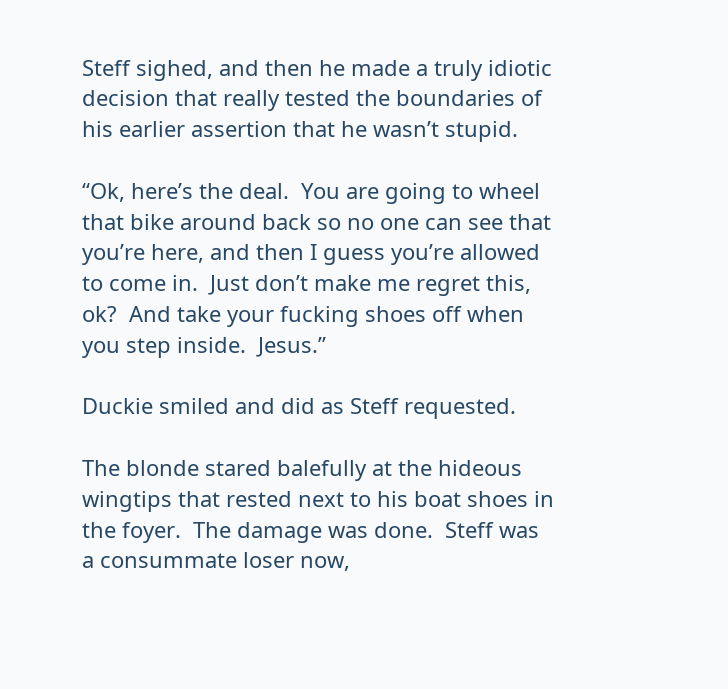Steff sighed, and then he made a truly idiotic decision that really tested the boundaries of his earlier assertion that he wasn’t stupid.

“Ok, here’s the deal.  You are going to wheel that bike around back so no one can see that you’re here, and then I guess you’re allowed to come in.  Just don’t make me regret this, ok?  And take your fucking shoes off when you step inside.  Jesus.”

Duckie smiled and did as Steff requested.

The blonde stared balefully at the hideous wingtips that rested next to his boat shoes in the foyer.  The damage was done.  Steff was a consummate loser now,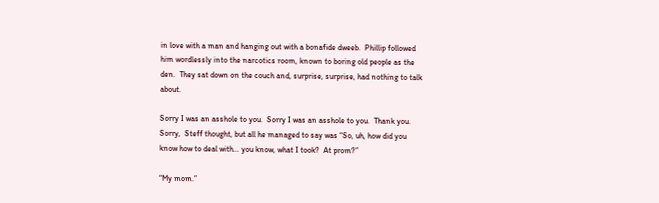in love with a man and hanging out with a bonafide dweeb.  Phillip followed him wordlessly into the narcotics room, known to boring old people as the den.  They sat down on the couch and, surprise, surprise, had nothing to talk about.

Sorry I was an asshole to you.  Sorry I was an asshole to you.  Thank you.  Sorry,  Steff thought, but all he managed to say was “So, uh, how did you know how to deal with… you know, what I took?  At prom?”

“My mom.”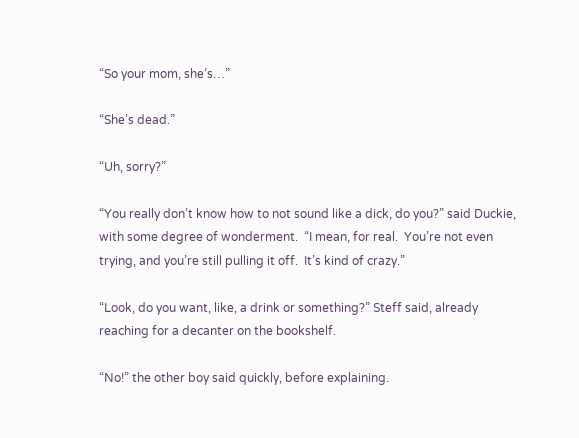“So your mom, she’s…”

“She’s dead.”

“Uh, sorry?”

“You really don’t know how to not sound like a dick, do you?” said Duckie, with some degree of wonderment.  “I mean, for real.  You’re not even trying, and you’re still pulling it off.  It’s kind of crazy.”

“Look, do you want, like, a drink or something?” Steff said, already reaching for a decanter on the bookshelf.

“No!” the other boy said quickly, before explaining.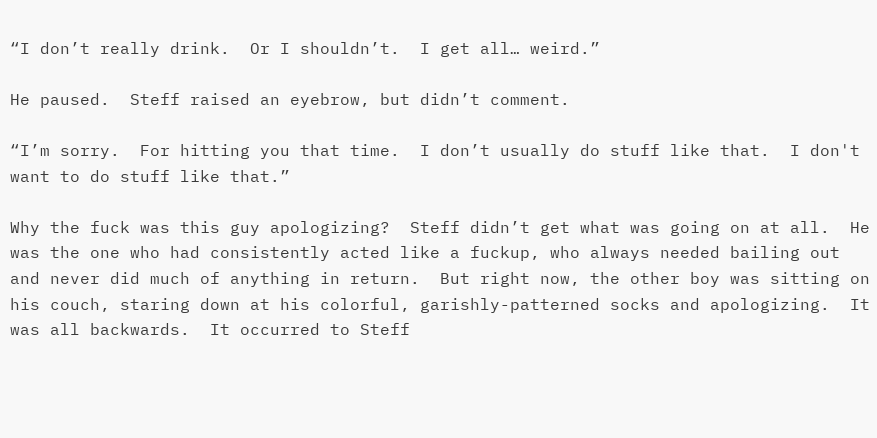“I don’t really drink.  Or I shouldn’t.  I get all… weird.”

He paused.  Steff raised an eyebrow, but didn’t comment.

“I’m sorry.  For hitting you that time.  I don’t usually do stuff like that.  I don't want to do stuff like that.”

Why the fuck was this guy apologizing?  Steff didn’t get what was going on at all.  He was the one who had consistently acted like a fuckup, who always needed bailing out and never did much of anything in return.  But right now, the other boy was sitting on his couch, staring down at his colorful, garishly-patterned socks and apologizing.  It was all backwards.  It occurred to Steff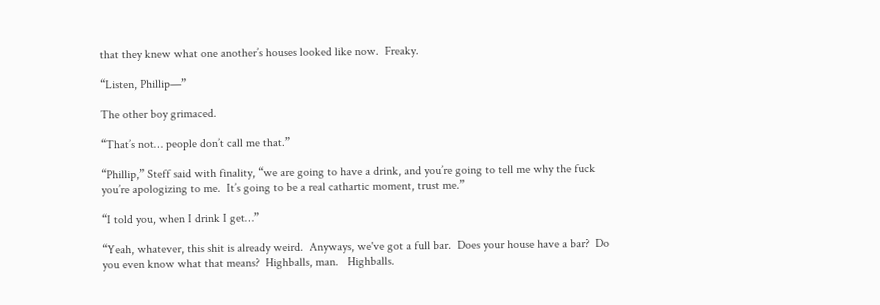that they knew what one another’s houses looked like now.  Freaky.

“Listen, Phillip—”

The other boy grimaced.

“That’s not… people don’t call me that.”

“Phillip,” Steff said with finality, “we are going to have a drink, and you’re going to tell me why the fuck you’re apologizing to me.  It’s going to be a real cathartic moment, trust me.”

“I told you, when I drink I get…”

“Yeah, whatever, this shit is already weird.  Anyways, we've got a full bar.  Does your house have a bar?  Do you even know what that means?  Highballs, man.   Highballs.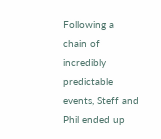Following a chain of incredibly predictable events, Steff and Phil ended up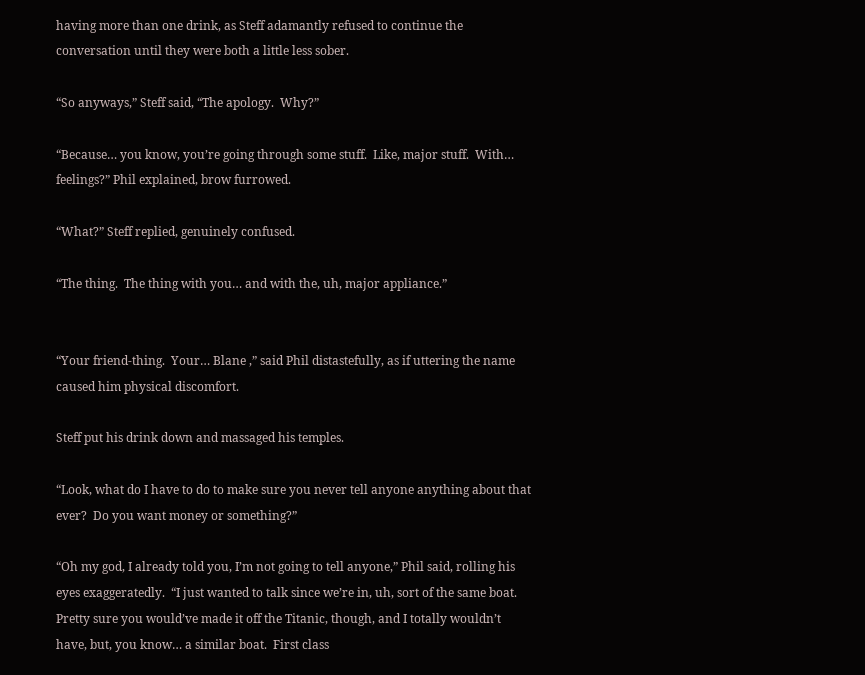having more than one drink, as Steff adamantly refused to continue the conversation until they were both a little less sober.

“So anyways,” Steff said, “The apology.  Why?”

“Because… you know, you’re going through some stuff.  Like, major stuff.  With… feelings?” Phil explained, brow furrowed.

“What?” Steff replied, genuinely confused.

“The thing.  The thing with you… and with the, uh, major appliance.”


“Your friend-thing.  Your… Blane ,” said Phil distastefully, as if uttering the name caused him physical discomfort.

Steff put his drink down and massaged his temples.

“Look, what do I have to do to make sure you never tell anyone anything about that ever?  Do you want money or something?”

“Oh my god, I already told you, I’m not going to tell anyone,” Phil said, rolling his eyes exaggeratedly.  “I just wanted to talk since we’re in, uh, sort of the same boat.  Pretty sure you would’ve made it off the Titanic, though, and I totally wouldn’t have, but, you know… a similar boat.  First class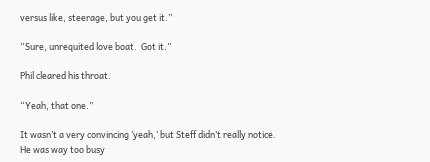versus like, steerage, but you get it.”

“Sure, unrequited love boat.  Got it.”

Phil cleared his throat.

“Yeah, that one.”

It wasn’t a very convincing ‘yeah,’ but Steff didn’t really notice.  He was way too busy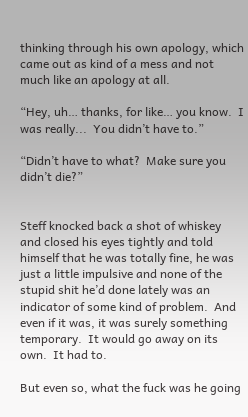thinking through his own apology, which came out as kind of a mess and not much like an apology at all.

“Hey, uh… thanks, for like… you know.  I was really...  You didn’t have to.”

“Didn’t have to what?  Make sure you didn’t die?”


Steff knocked back a shot of whiskey and closed his eyes tightly and told himself that he was totally fine, he was just a little impulsive and none of the stupid shit he’d done lately was an indicator of some kind of problem.  And even if it was, it was surely something temporary.  It would go away on its own.  It had to.

But even so, what the fuck was he going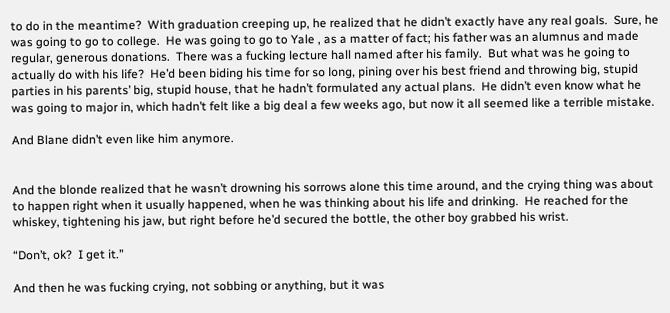to do in the meantime?  With graduation creeping up, he realized that he didn’t exactly have any real goals.  Sure, he was going to go to college.  He was going to go to Yale , as a matter of fact; his father was an alumnus and made regular, generous donations.  There was a fucking lecture hall named after his family.  But what was he going to actually do with his life?  He’d been biding his time for so long, pining over his best friend and throwing big, stupid parties in his parents’ big, stupid house, that he hadn’t formulated any actual plans.  He didn’t even know what he was going to major in, which hadn’t felt like a big deal a few weeks ago, but now it all seemed like a terrible mistake.

And Blane didn’t even like him anymore.


And the blonde realized that he wasn’t drowning his sorrows alone this time around, and the crying thing was about to happen right when it usually happened, when he was thinking about his life and drinking.  He reached for the whiskey, tightening his jaw, but right before he’d secured the bottle, the other boy grabbed his wrist.

“Don’t, ok?  I get it.”

And then he was fucking crying, not sobbing or anything, but it was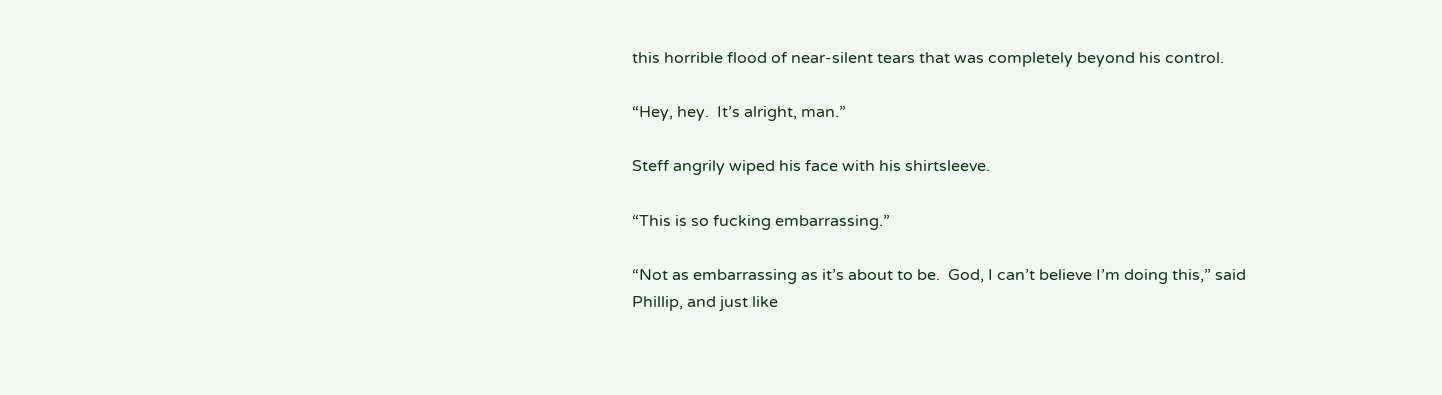this horrible flood of near-silent tears that was completely beyond his control.

“Hey, hey.  It’s alright, man.”

Steff angrily wiped his face with his shirtsleeve.

“This is so fucking embarrassing.”

“Not as embarrassing as it’s about to be.  God, I can’t believe I’m doing this,” said Phillip, and just like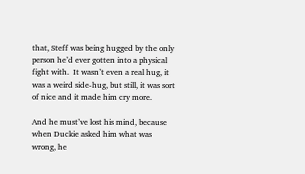that, Steff was being hugged by the only person he’d ever gotten into a physical fight with.  It wasn’t even a real hug, it was a weird side-hug, but still, it was sort of nice and it made him cry more.

And he must’ve lost his mind, because when Duckie asked him what was wrong, he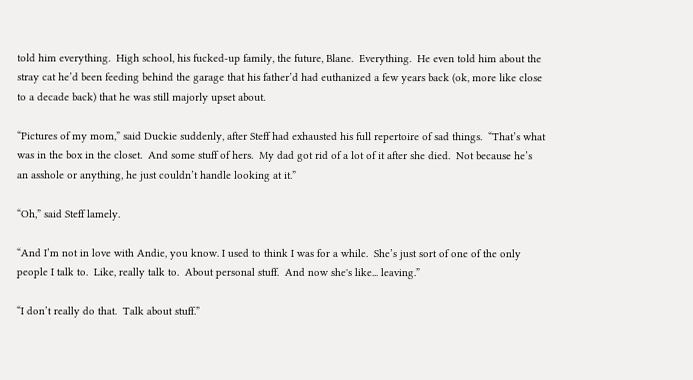told him everything.  High school, his fucked-up family, the future, Blane.  Everything.  He even told him about the stray cat he’d been feeding behind the garage that his father’d had euthanized a few years back (ok, more like close to a decade back) that he was still majorly upset about.

“Pictures of my mom,” said Duckie suddenly, after Steff had exhausted his full repertoire of sad things.  “That’s what was in the box in the closet.  And some stuff of hers.  My dad got rid of a lot of it after she died.  Not because he’s an asshole or anything, he just couldn’t handle looking at it.”

“Oh,” said Steff lamely.

“And I’m not in love with Andie, you know. I used to think I was for a while.  She’s just sort of one of the only people I talk to.  Like, really talk to.  About personal stuff.  And now she's like... leaving.”

“I don’t really do that.  Talk about stuff.”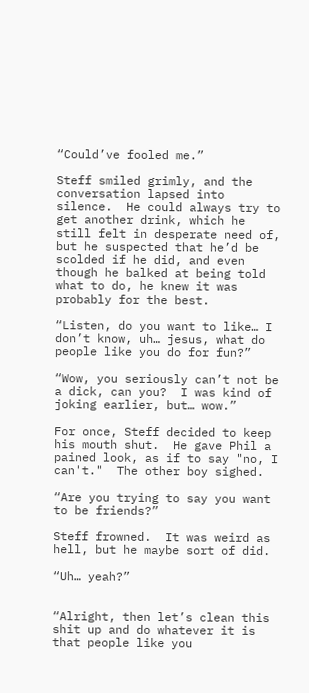“Could’ve fooled me.”

Steff smiled grimly, and the conversation lapsed into silence.  He could always try to get another drink, which he still felt in desperate need of, but he suspected that he’d be scolded if he did, and even though he balked at being told what to do, he knew it was probably for the best.

“Listen, do you want to like… I don’t know, uh… jesus, what do people like you do for fun?”

“Wow, you seriously can’t not be a dick, can you?  I was kind of joking earlier, but… wow.”

For once, Steff decided to keep his mouth shut.  He gave Phil a pained look, as if to say "no, I can't."  The other boy sighed.

“Are you trying to say you want to be friends?”

Steff frowned.  It was weird as hell, but he maybe sort of did.

“Uh… yeah?”


“Alright, then let’s clean this shit up and do whatever it is that people like you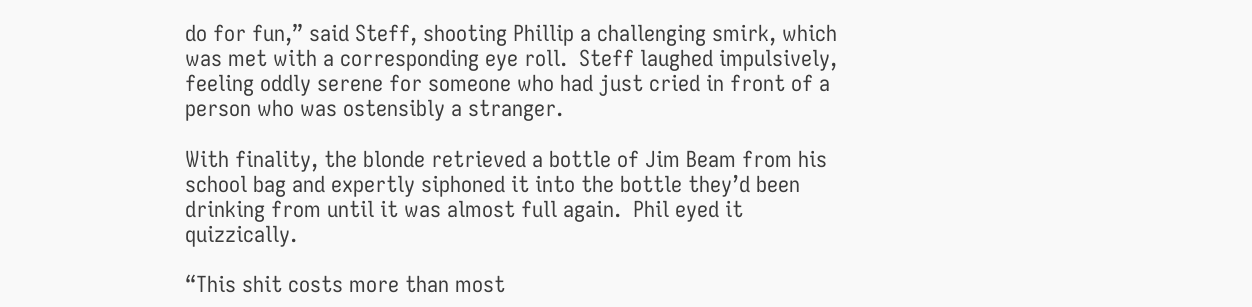do for fun,” said Steff, shooting Phillip a challenging smirk, which was met with a corresponding eye roll.  Steff laughed impulsively, feeling oddly serene for someone who had just cried in front of a person who was ostensibly a stranger.

With finality, the blonde retrieved a bottle of Jim Beam from his school bag and expertly siphoned it into the bottle they’d been drinking from until it was almost full again.  Phil eyed it quizzically.

“This shit costs more than most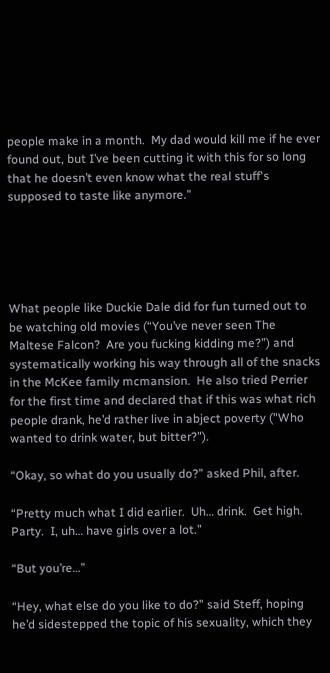people make in a month.  My dad would kill me if he ever found out, but I’ve been cutting it with this for so long that he doesn’t even know what the real stuff's supposed to taste like anymore.”





What people like Duckie Dale did for fun turned out to be watching old movies (“You’ve never seen The Maltese Falcon?  Are you fucking kidding me?”) and systematically working his way through all of the snacks in the McKee family mcmansion.  He also tried Perrier for the first time and declared that if this was what rich people drank, he’d rather live in abject poverty ("Who wanted to drink water, but bitter?").

“Okay, so what do you usually do?” asked Phil, after.

“Pretty much what I did earlier.  Uh… drink.  Get high.  Party.  I, uh… have girls over a lot.”

“But you’re…”

“Hey, what else do you like to do?” said Steff, hoping he’d sidestepped the topic of his sexuality, which they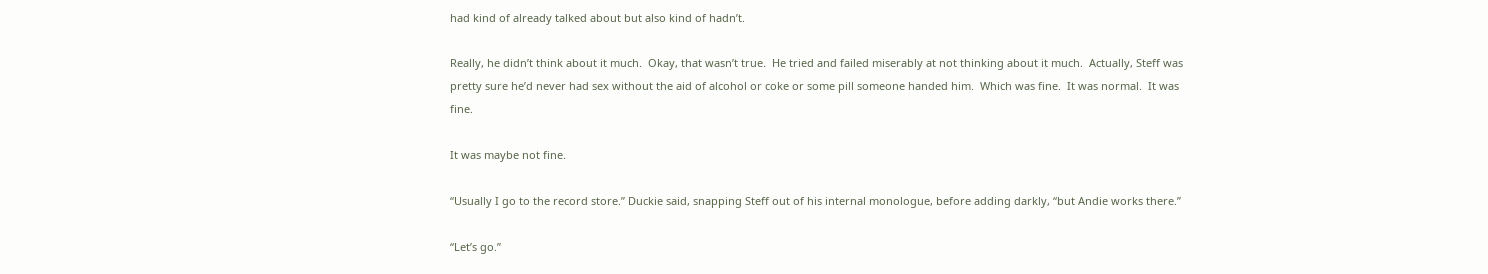had kind of already talked about but also kind of hadn’t.

Really, he didn’t think about it much.  Okay, that wasn’t true.  He tried and failed miserably at not thinking about it much.  Actually, Steff was pretty sure he’d never had sex without the aid of alcohol or coke or some pill someone handed him.  Which was fine.  It was normal.  It was fine.

It was maybe not fine.

“Usually I go to the record store.” Duckie said, snapping Steff out of his internal monologue, before adding darkly, “but Andie works there.”

“Let’s go.”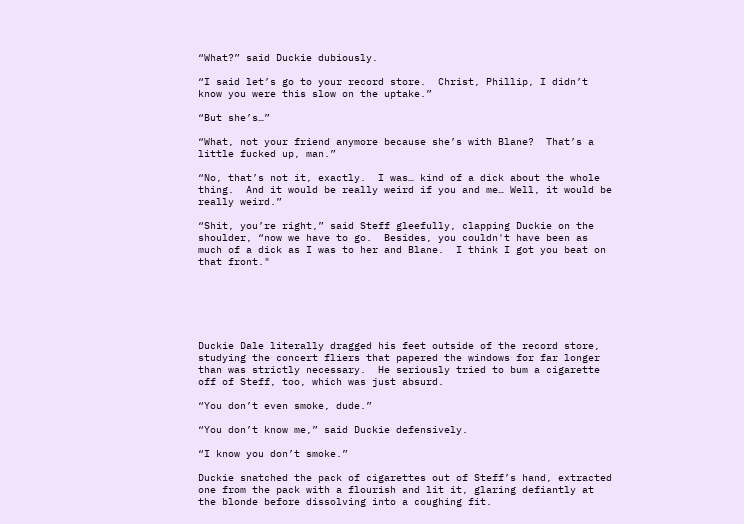“What?” said Duckie dubiously.

“I said let’s go to your record store.  Christ, Phillip, I didn’t know you were this slow on the uptake.”

“But she’s…”

“What, not your friend anymore because she’s with Blane?  That’s a little fucked up, man.”

“No, that’s not it, exactly.  I was… kind of a dick about the whole thing.  And it would be really weird if you and me… Well, it would be really weird.”

“Shit, you’re right,” said Steff gleefully, clapping Duckie on the shoulder, “now we have to go.  Besides, you couldn't have been as much of a dick as I was to her and Blane.  I think I got you beat on that front."






Duckie Dale literally dragged his feet outside of the record store, studying the concert fliers that papered the windows for far longer than was strictly necessary.  He seriously tried to bum a cigarette off of Steff, too, which was just absurd.

“You don’t even smoke, dude.”

“You don’t know me,” said Duckie defensively.

“I know you don’t smoke.”

Duckie snatched the pack of cigarettes out of Steff’s hand, extracted one from the pack with a flourish and lit it, glaring defiantly at the blonde before dissolving into a coughing fit.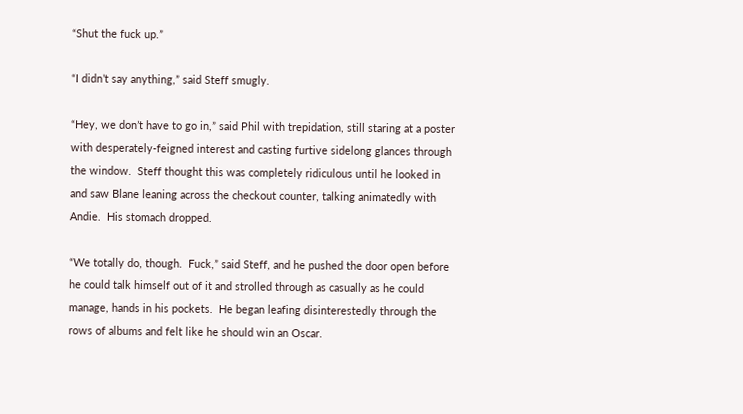“Shut the fuck up.”

“I didn’t say anything,” said Steff smugly.

“Hey, we don’t have to go in,” said Phil with trepidation, still staring at a poster with desperately-feigned interest and casting furtive sidelong glances through the window.  Steff thought this was completely ridiculous until he looked in and saw Blane leaning across the checkout counter, talking animatedly with Andie.  His stomach dropped.

“We totally do, though.  Fuck,” said Steff, and he pushed the door open before he could talk himself out of it and strolled through as casually as he could manage, hands in his pockets.  He began leafing disinterestedly through the rows of albums and felt like he should win an Oscar.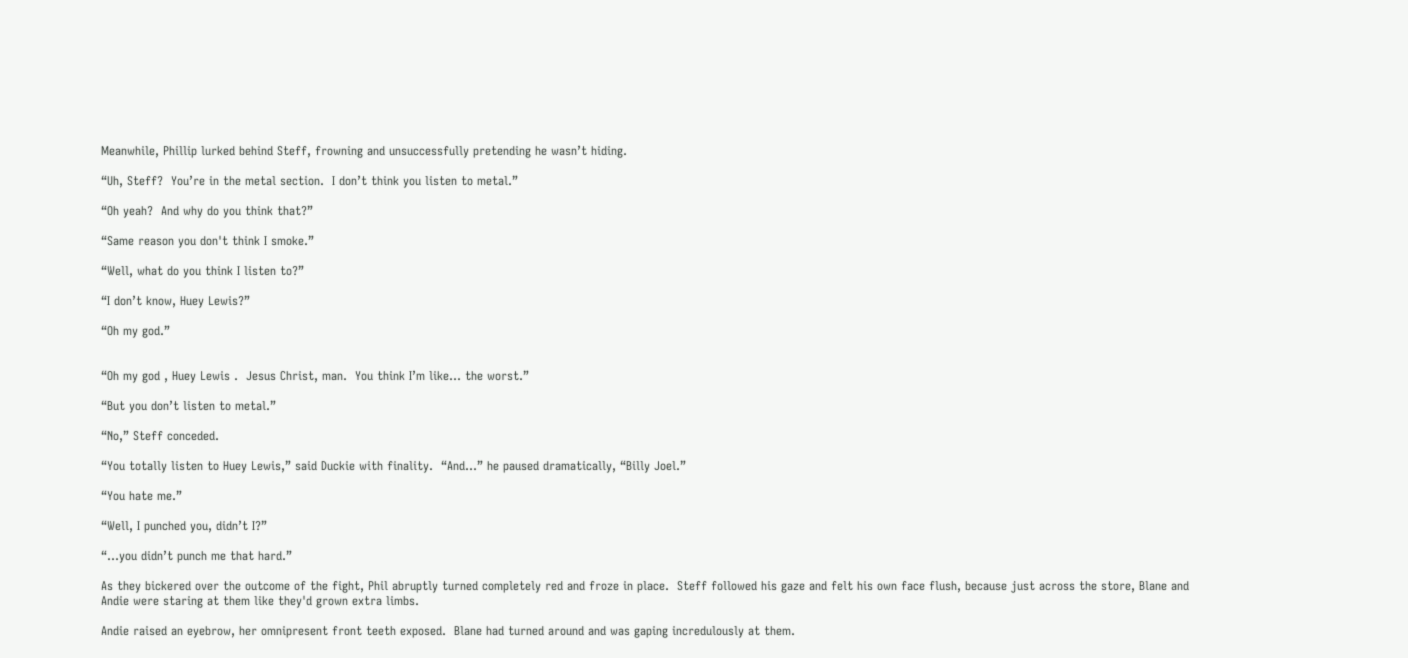Meanwhile, Phillip lurked behind Steff, frowning and unsuccessfully pretending he wasn’t hiding.

“Uh, Steff?  You’re in the metal section.  I don’t think you listen to metal.”

“Oh yeah?  And why do you think that?”

“Same reason you don't think I smoke.”

“Well, what do you think I listen to?”

“I don’t know, Huey Lewis?”

“Oh my god.”


“Oh my god , Huey Lewis .  Jesus Christ, man.  You think I’m like… the worst.”

“But you don’t listen to metal.”

“No,” Steff conceded.

“You totally listen to Huey Lewis,” said Duckie with finality.  “And…” he paused dramatically, “Billy Joel.”

“You hate me.”

“Well, I punched you, didn’t I?”

“…you didn’t punch me that hard.”

As they bickered over the outcome of the fight, Phil abruptly turned completely red and froze in place.  Steff followed his gaze and felt his own face flush, because just across the store, Blane and Andie were staring at them like they'd grown extra limbs.

Andie raised an eyebrow, her omnipresent front teeth exposed.  Blane had turned around and was gaping incredulously at them.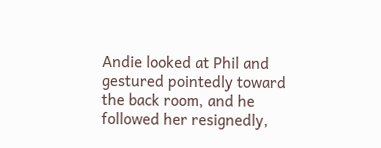Andie looked at Phil and gestured pointedly toward the back room, and he followed her resignedly,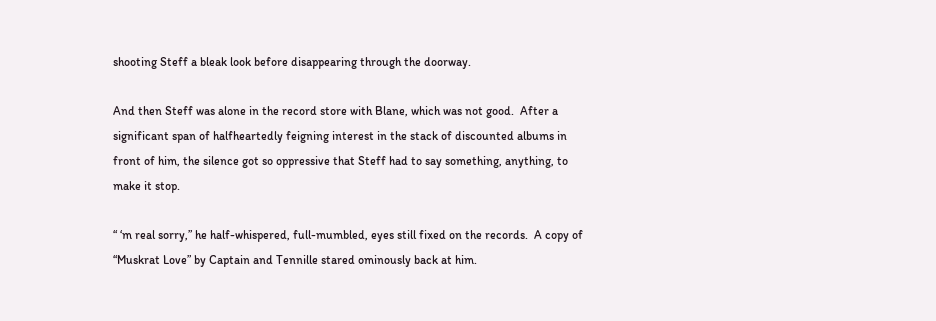shooting Steff a bleak look before disappearing through the doorway.

And then Steff was alone in the record store with Blane, which was not good.  After a significant span of halfheartedly feigning interest in the stack of discounted albums in front of him, the silence got so oppressive that Steff had to say something, anything, to make it stop.

“ ‘m real sorry,” he half-whispered, full-mumbled, eyes still fixed on the records.  A copy of “Muskrat Love” by Captain and Tennille stared ominously back at him.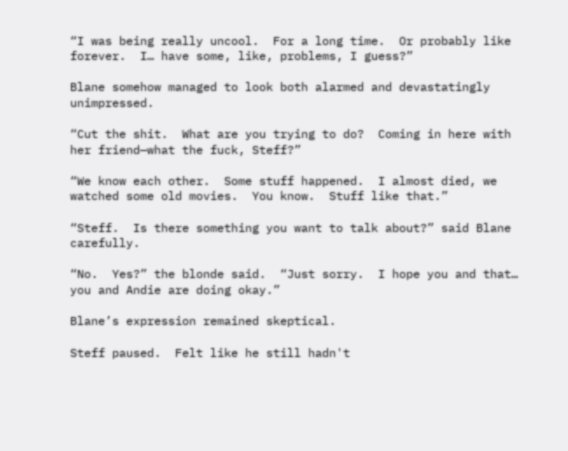“I was being really uncool.  For a long time.  Or probably like forever.  I… have some, like, problems, I guess?”

Blane somehow managed to look both alarmed and devastatingly unimpressed.

“Cut the shit.  What are you trying to do?  Coming in here with her friend—what the fuck, Steff?”

“We know each other.  Some stuff happened.  I almost died, we watched some old movies.  You know.  Stuff like that.”

“Steff.  Is there something you want to talk about?” said Blane carefully.

“No.  Yes?” the blonde said.  “Just sorry.  I hope you and that… you and Andie are doing okay.”

Blane’s expression remained skeptical.

Steff paused.  Felt like he still hadn't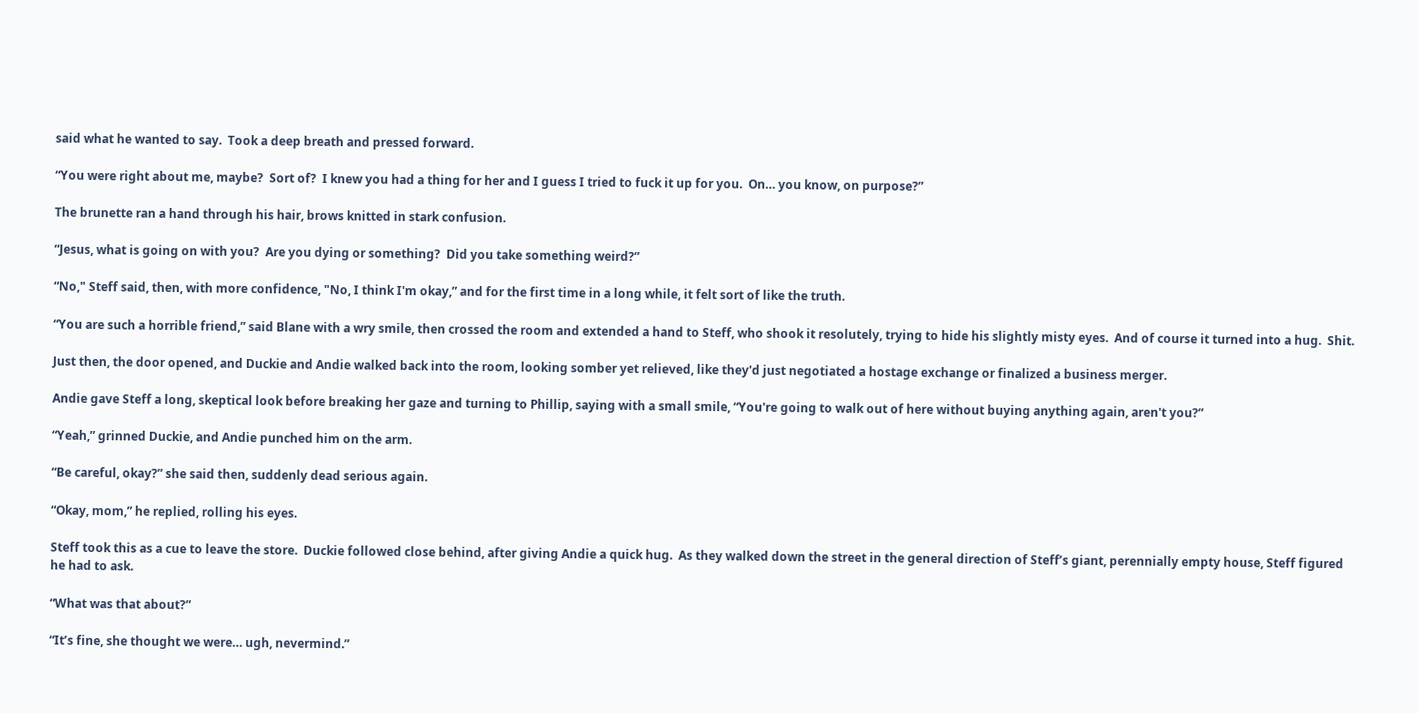said what he wanted to say.  Took a deep breath and pressed forward.

“You were right about me, maybe?  Sort of?  I knew you had a thing for her and I guess I tried to fuck it up for you.  On… you know, on purpose?”

The brunette ran a hand through his hair, brows knitted in stark confusion.

“Jesus, what is going on with you?  Are you dying or something?  Did you take something weird?”

“No," Steff said, then, with more confidence, "No, I think I'm okay,” and for the first time in a long while, it felt sort of like the truth.

“You are such a horrible friend,” said Blane with a wry smile, then crossed the room and extended a hand to Steff, who shook it resolutely, trying to hide his slightly misty eyes.  And of course it turned into a hug.  Shit.

Just then, the door opened, and Duckie and Andie walked back into the room, looking somber yet relieved, like they'd just negotiated a hostage exchange or finalized a business merger.

Andie gave Steff a long, skeptical look before breaking her gaze and turning to Phillip, saying with a small smile, “You're going to walk out of here without buying anything again, aren't you?”

“Yeah,” grinned Duckie, and Andie punched him on the arm.

“Be careful, okay?” she said then, suddenly dead serious again.

“Okay, mom,” he replied, rolling his eyes.

Steff took this as a cue to leave the store.  Duckie followed close behind, after giving Andie a quick hug.  As they walked down the street in the general direction of Steff’s giant, perennially empty house, Steff figured he had to ask.

“What was that about?”

“It’s fine, she thought we were… ugh, nevermind.”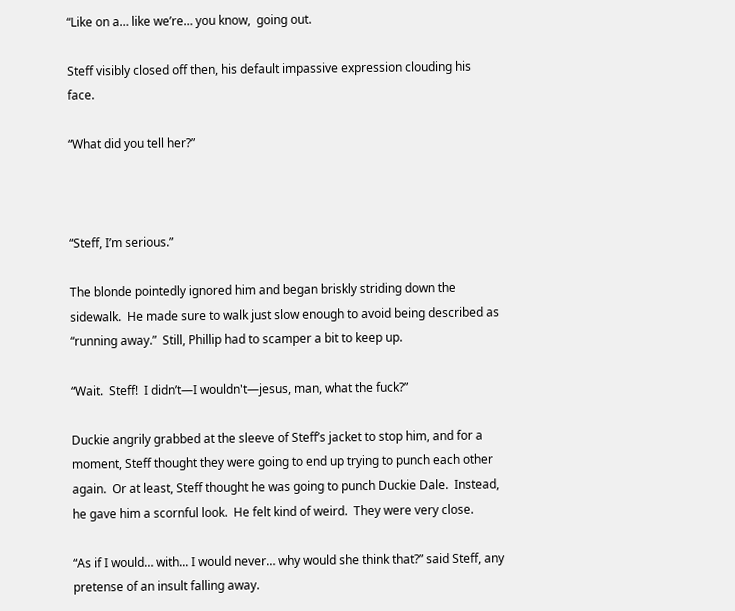“Like on a… like we’re… you know,  going out.

Steff visibly closed off then, his default impassive expression clouding his face.

“What did you tell her?”



“Steff, I’m serious.”

The blonde pointedly ignored him and began briskly striding down the sidewalk.  He made sure to walk just slow enough to avoid being described as “running away.”  Still, Phillip had to scamper a bit to keep up.

“Wait.  Steff!  I didn’t—I wouldn't—jesus, man, what the fuck?”

Duckie angrily grabbed at the sleeve of Steff’s jacket to stop him, and for a moment, Steff thought they were going to end up trying to punch each other again.  Or at least, Steff thought he was going to punch Duckie Dale.  Instead, he gave him a scornful look.  He felt kind of weird.  They were very close.

“As if I would… with... I would never… why would she think that?” said Steff, any pretense of an insult falling away.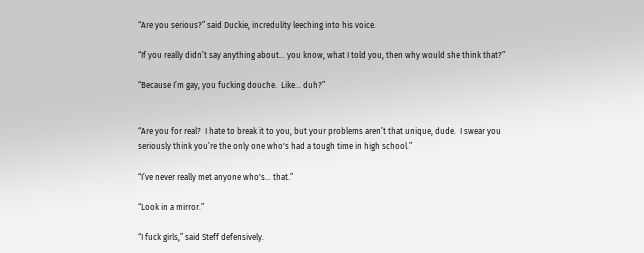“Are you serious?” said Duckie, incredulity leeching into his voice.

“If you really didn’t say anything about… you know, what I told you, then why would she think that?”

“Because I’m gay, you fucking douche.  Like… duh?”


“Are you for real?  I hate to break it to you, but your problems aren’t that unique, dude.  I swear you seriously think you’re the only one who's had a tough time in high school.”

“I’ve never really met anyone who's... that.”

“Look in a mirror.”

“I fuck girls,” said Steff defensively.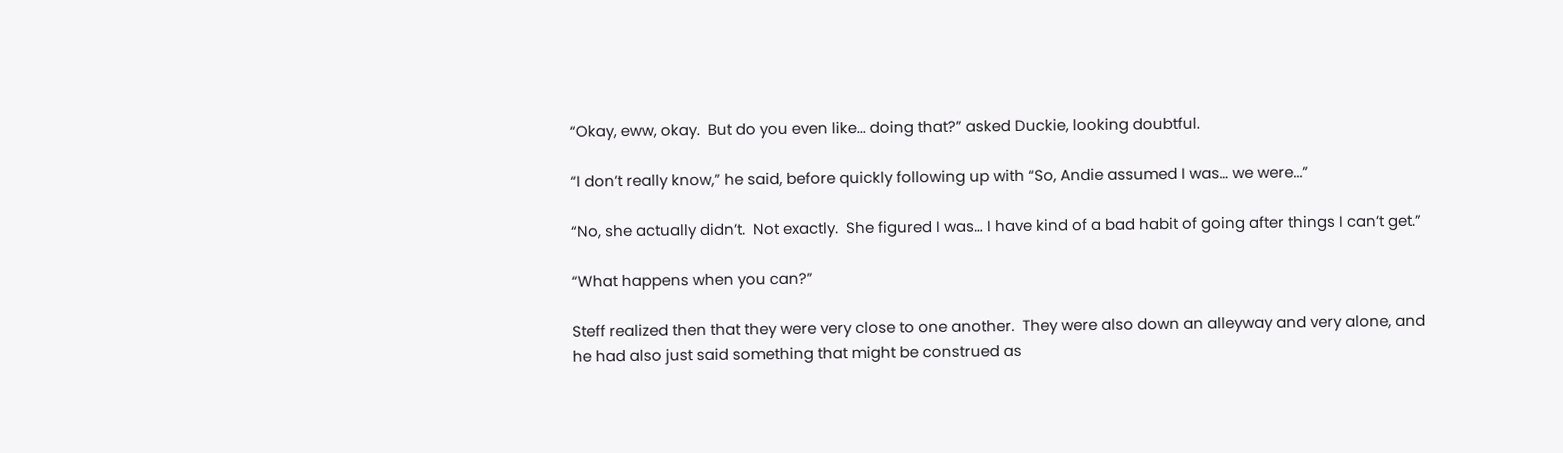“Okay, eww, okay.  But do you even like... doing that?” asked Duckie, looking doubtful.

“I don’t really know,” he said, before quickly following up with “So, Andie assumed I was… we were...”

“No, she actually didn’t.  Not exactly.  She figured I was… I have kind of a bad habit of going after things I can’t get.”

“What happens when you can?”

Steff realized then that they were very close to one another.  They were also down an alleyway and very alone, and he had also just said something that might be construed as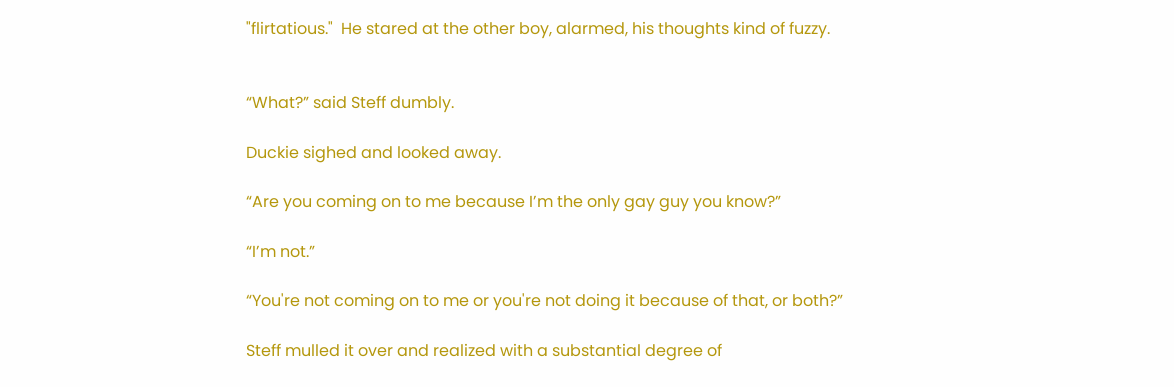"flirtatious."  He stared at the other boy, alarmed, his thoughts kind of fuzzy.


“What?” said Steff dumbly.

Duckie sighed and looked away.

“Are you coming on to me because I’m the only gay guy you know?”

“I’m not.”

“You're not coming on to me or you're not doing it because of that, or both?”

Steff mulled it over and realized with a substantial degree of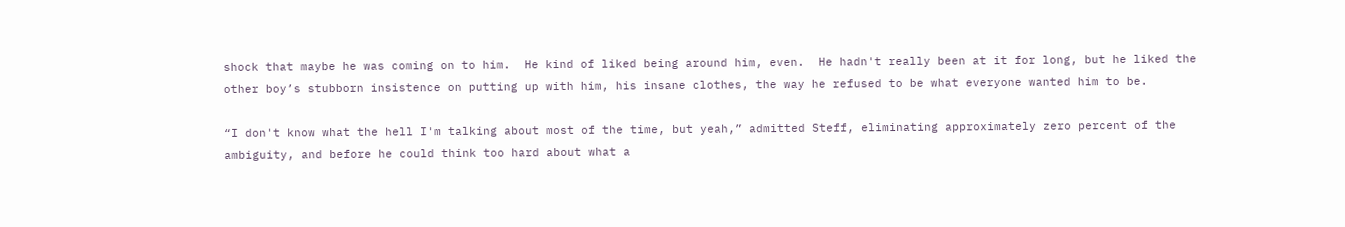shock that maybe he was coming on to him.  He kind of liked being around him, even.  He hadn't really been at it for long, but he liked the other boy’s stubborn insistence on putting up with him, his insane clothes, the way he refused to be what everyone wanted him to be.

“I don't know what the hell I'm talking about most of the time, but yeah,” admitted Steff, eliminating approximately zero percent of the ambiguity, and before he could think too hard about what a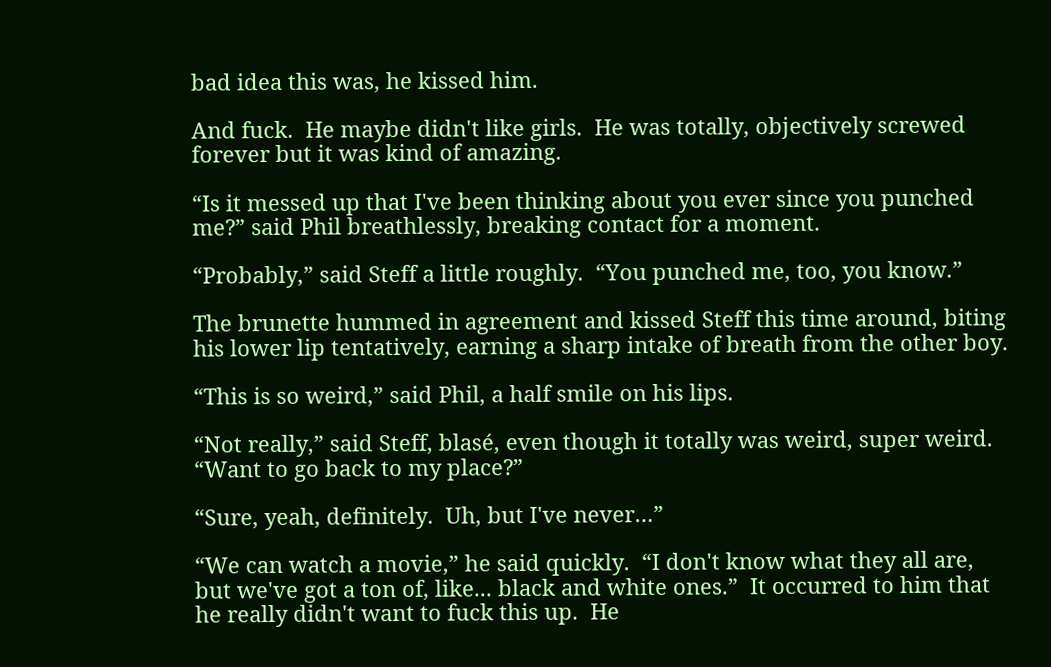bad idea this was, he kissed him.

And fuck.  He maybe didn't like girls.  He was totally, objectively screwed forever but it was kind of amazing.

“Is it messed up that I've been thinking about you ever since you punched me?” said Phil breathlessly, breaking contact for a moment.

“Probably,” said Steff a little roughly.  “You punched me, too, you know.”

The brunette hummed in agreement and kissed Steff this time around, biting his lower lip tentatively, earning a sharp intake of breath from the other boy.

“This is so weird,” said Phil, a half smile on his lips.

“Not really,” said Steff, blasé, even though it totally was weird, super weird.  “Want to go back to my place?”

“Sure, yeah, definitely.  Uh, but I've never…”

“We can watch a movie,” he said quickly.  “I don't know what they all are, but we've got a ton of, like... black and white ones.”  It occurred to him that he really didn't want to fuck this up.  He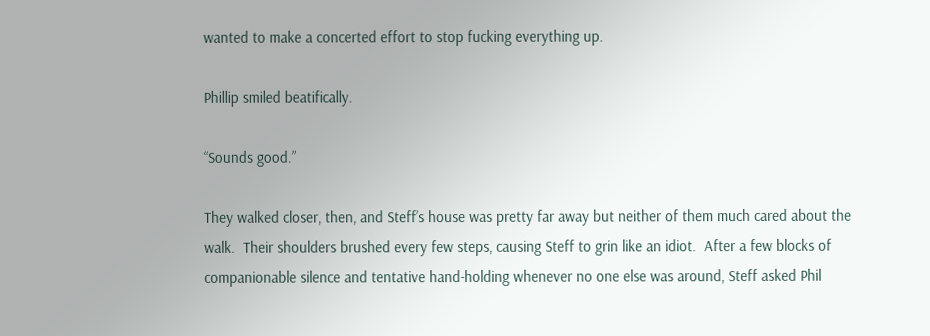wanted to make a concerted effort to stop fucking everything up.

Phillip smiled beatifically.

“Sounds good.”

They walked closer, then, and Steff’s house was pretty far away but neither of them much cared about the walk.  Their shoulders brushed every few steps, causing Steff to grin like an idiot.  After a few blocks of companionable silence and tentative hand-holding whenever no one else was around, Steff asked Phil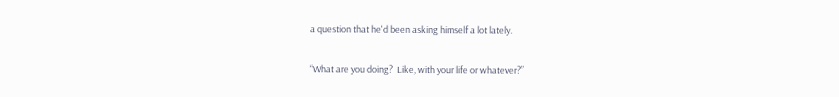a question that he'd been asking himself a lot lately.

“What are you doing?  Like, with your life or whatever?”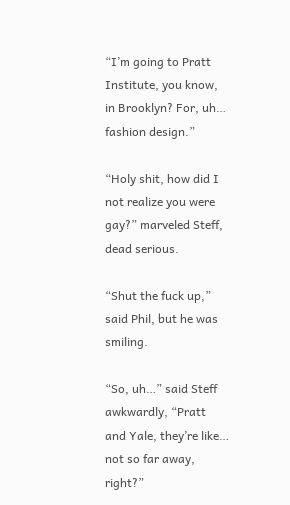“I’m going to Pratt Institute, you know, in Brooklyn? For, uh… fashion design.”

“Holy shit, how did I not realize you were gay?” marveled Steff, dead serious.

“Shut the fuck up,” said Phil, but he was smiling.

“So, uh…” said Steff awkwardly, “Pratt and Yale, they’re like… not so far away, right?”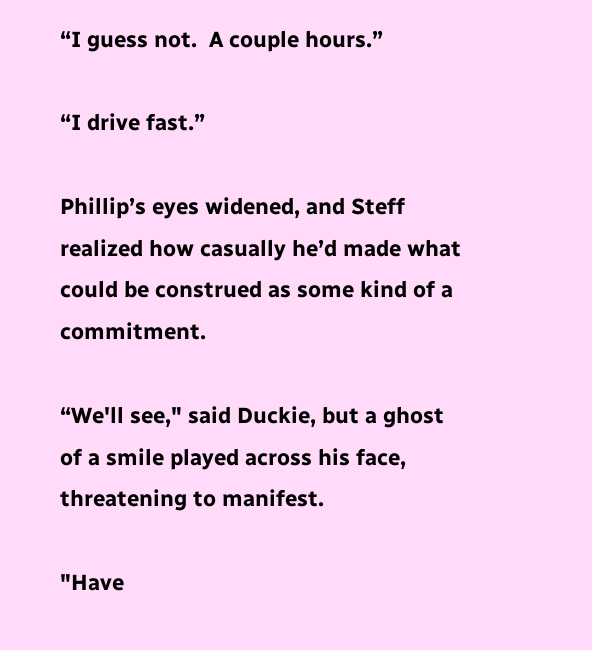“I guess not.  A couple hours.”

“I drive fast.”

Phillip’s eyes widened, and Steff realized how casually he’d made what could be construed as some kind of a commitment.

“We'll see," said Duckie, but a ghost of a smile played across his face, threatening to manifest.

"Have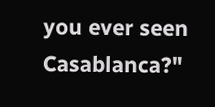you ever seen Casablanca?"